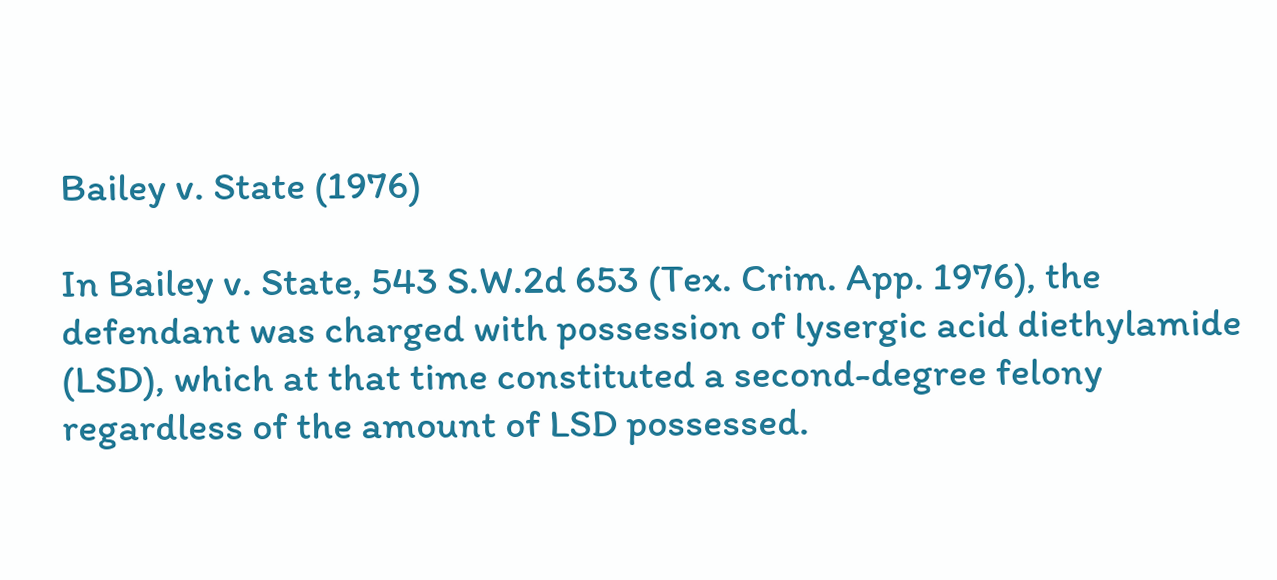Bailey v. State (1976)

In Bailey v. State, 543 S.W.2d 653 (Tex. Crim. App. 1976), the defendant was charged with possession of lysergic acid diethylamide (LSD), which at that time constituted a second-degree felony regardless of the amount of LSD possessed.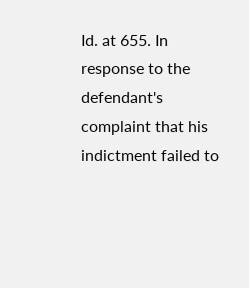Id. at 655. In response to the defendant's complaint that his indictment failed to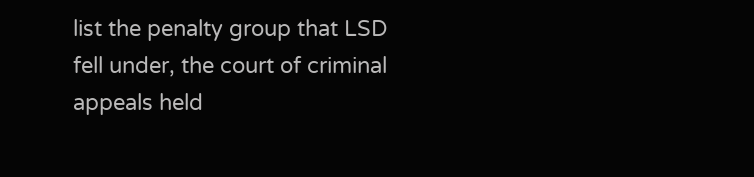list the penalty group that LSD fell under, the court of criminal appeals held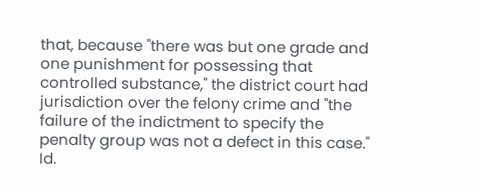that, because "there was but one grade and one punishment for possessing that controlled substance," the district court had jurisdiction over the felony crime and "the failure of the indictment to specify the penalty group was not a defect in this case." Id.